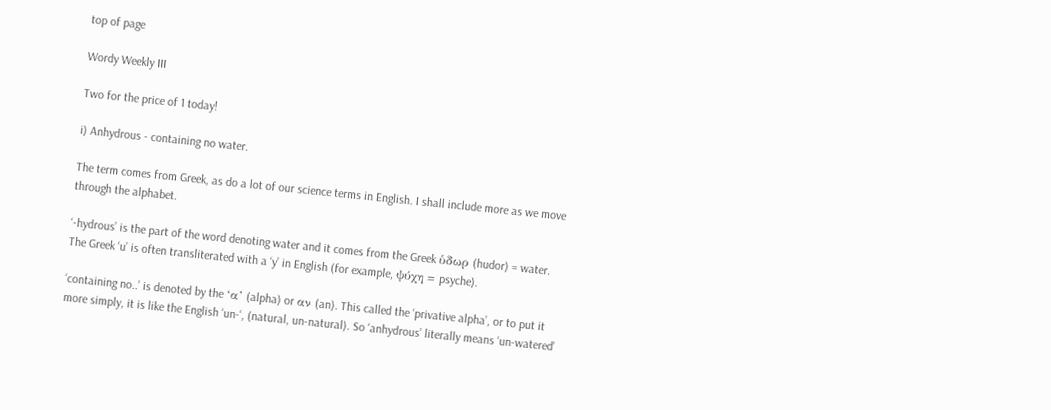top of page

Wordy Weekly III

Two for the price of 1 today!

i) Anhydrous - containing no water.

The term comes from Greek, as do a lot of our science terms in English. I shall include more as we move through the alphabet.

‘-hydrous’ is the part of the word denoting water and it comes from the Greek ὑδωρ (hudor) = water. The Greek ‘u’ is often transliterated with a ‘y’ in English (for example, ψύχη = psyche).

‘containing no..’ is denoted by the ‘α’ (alpha) or αν (an). This called the ‘privative alpha’, or to put it more simply, it is like the English ‘un-‘, (natural, un-natural). So ‘anhydrous’ literally means ‘un-watered’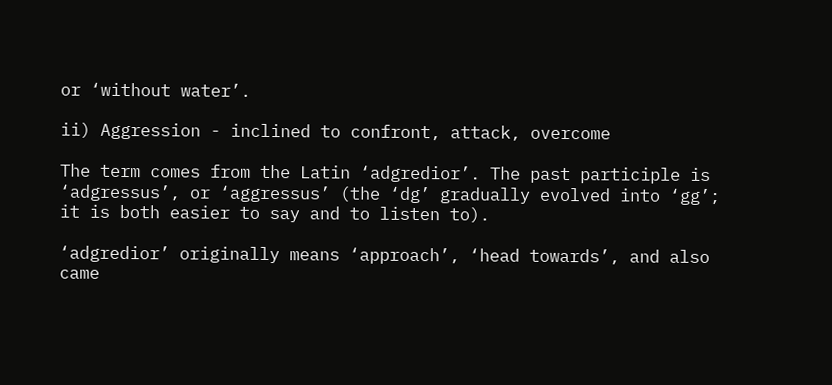or ‘without water’.

ii) Aggression - inclined to confront, attack, overcome

The term comes from the Latin ‘adgredior’. The past participle is ‘adgressus’, or ‘aggressus’ (the ‘dg’ gradually evolved into ‘gg’; it is both easier to say and to listen to).

‘adgredior’ originally means ‘approach’, ‘head towards’, and also came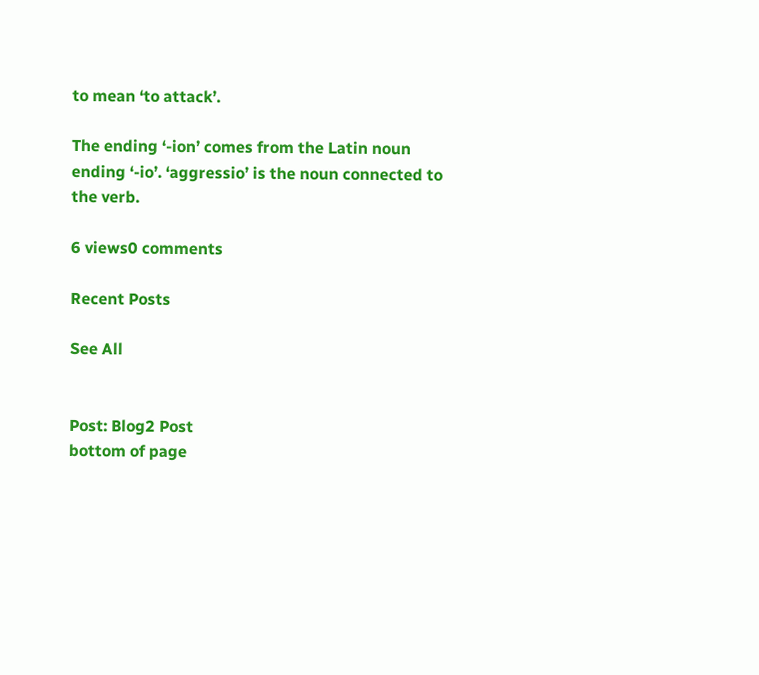to mean ‘to attack’.

The ending ‘-ion’ comes from the Latin noun ending ‘-io’. ‘aggressio’ is the noun connected to the verb.

6 views0 comments

Recent Posts

See All


Post: Blog2 Post
bottom of page